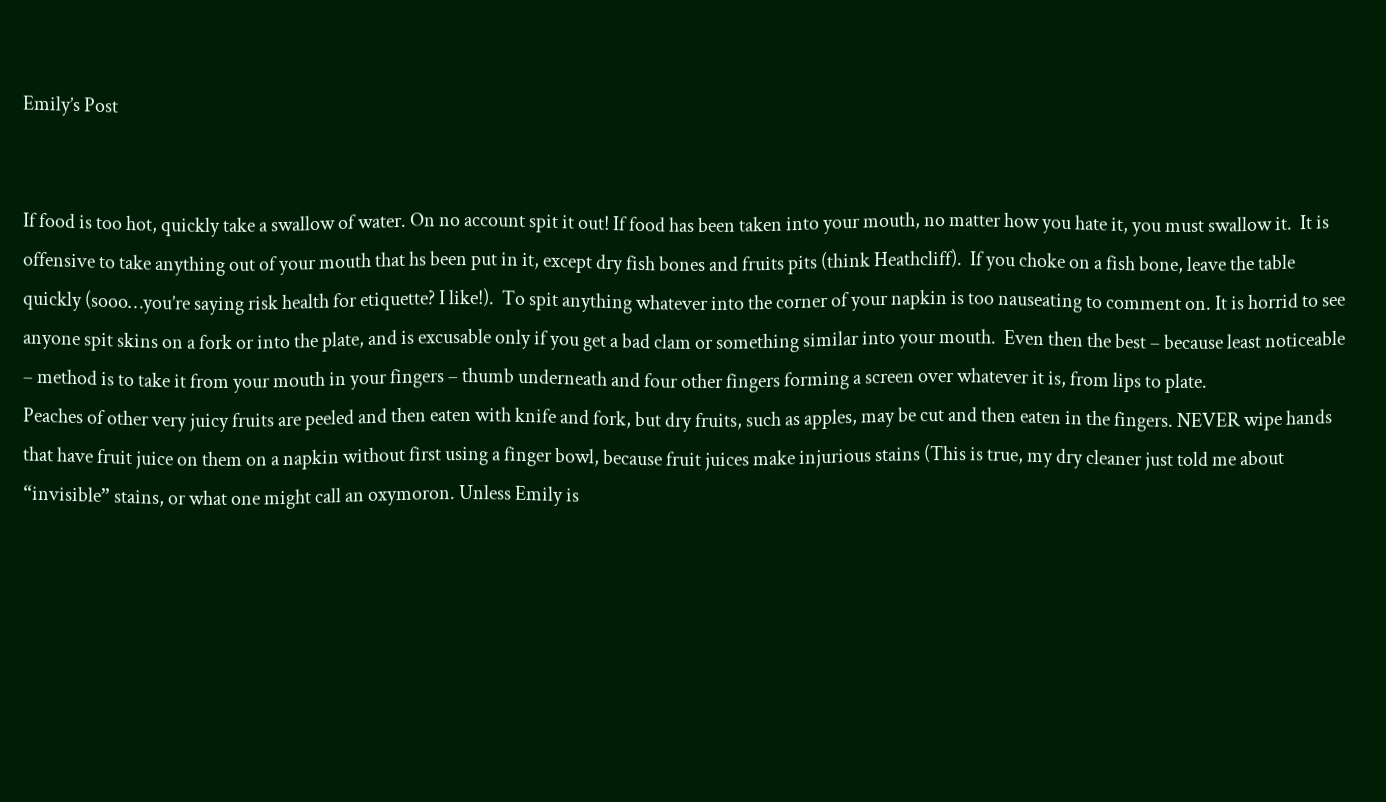Emily’s Post


If food is too hot, quickly take a swallow of water. On no account spit it out! If food has been taken into your mouth, no matter how you hate it, you must swallow it.  It is offensive to take anything out of your mouth that hs been put in it, except dry fish bones and fruits pits (think Heathcliff).  If you choke on a fish bone, leave the table quickly (sooo…you’re saying risk health for etiquette? I like!).  To spit anything whatever into the corner of your napkin is too nauseating to comment on. It is horrid to see anyone spit skins on a fork or into the plate, and is excusable only if you get a bad clam or something similar into your mouth.  Even then the best – because least noticeable – method is to take it from your mouth in your fingers – thumb underneath and four other fingers forming a screen over whatever it is, from lips to plate.
Peaches of other very juicy fruits are peeled and then eaten with knife and fork, but dry fruits, such as apples, may be cut and then eaten in the fingers. NEVER wipe hands that have fruit juice on them on a napkin without first using a finger bowl, because fruit juices make injurious stains (This is true, my dry cleaner just told me about “invisible” stains, or what one might call an oxymoron. Unless Emily is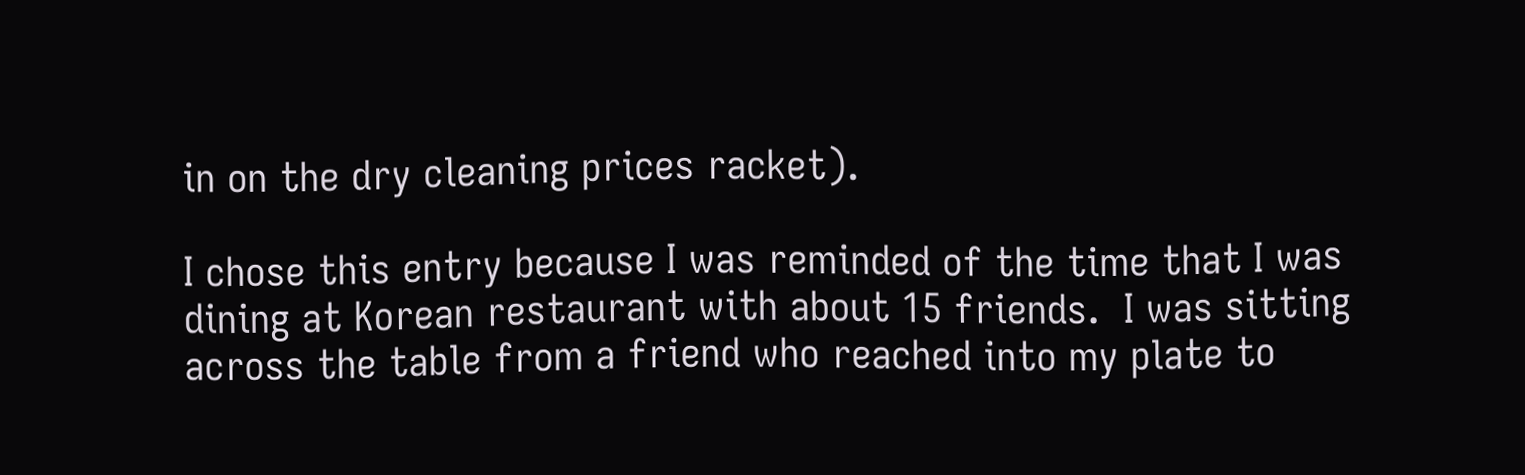in on the dry cleaning prices racket).

I chose this entry because I was reminded of the time that I was dining at Korean restaurant with about 15 friends.  I was sitting across the table from a friend who reached into my plate to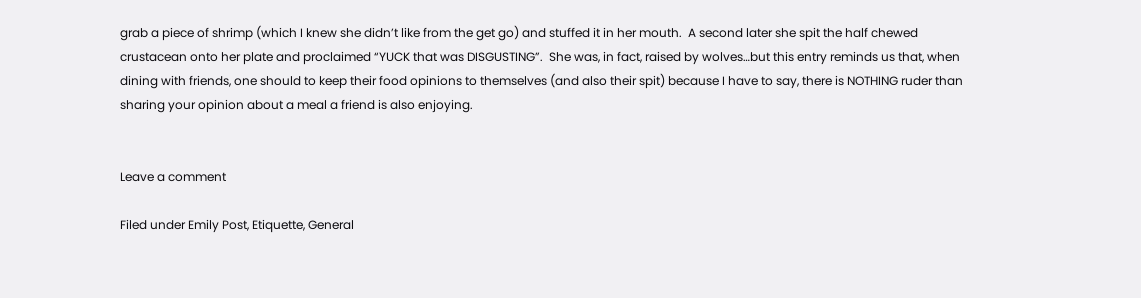grab a piece of shrimp (which I knew she didn’t like from the get go) and stuffed it in her mouth.  A second later she spit the half chewed crustacean onto her plate and proclaimed “YUCK that was DISGUSTING”.  She was, in fact, raised by wolves…but this entry reminds us that, when dining with friends, one should to keep their food opinions to themselves (and also their spit) because I have to say, there is NOTHING ruder than sharing your opinion about a meal a friend is also enjoying.


Leave a comment

Filed under Emily Post, Etiquette, General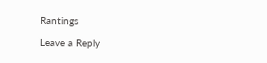Rantings

Leave a Reply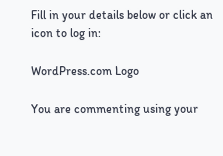Fill in your details below or click an icon to log in:

WordPress.com Logo

You are commenting using your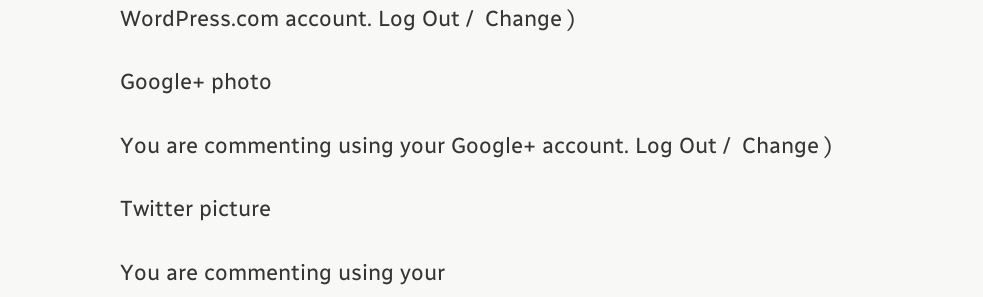WordPress.com account. Log Out /  Change )

Google+ photo

You are commenting using your Google+ account. Log Out /  Change )

Twitter picture

You are commenting using your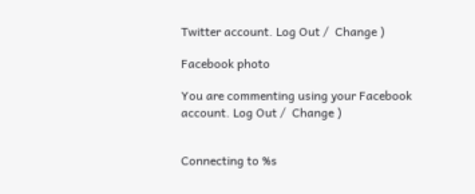Twitter account. Log Out /  Change )

Facebook photo

You are commenting using your Facebook account. Log Out /  Change )


Connecting to %s